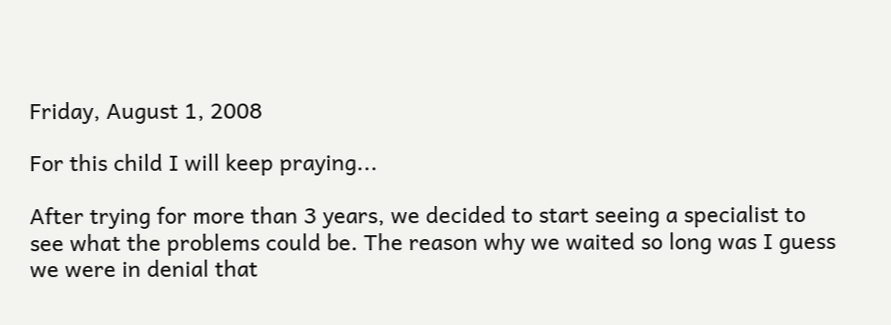Friday, August 1, 2008

For this child I will keep praying...

After trying for more than 3 years, we decided to start seeing a specialist to see what the problems could be. The reason why we waited so long was I guess we were in denial that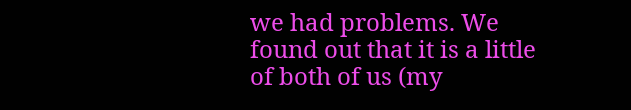we had problems. We found out that it is a little of both of us (my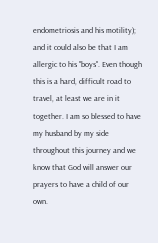endometriosis and his motility); and it could also be that I am allergic to his "boys". Even though this is a hard, difficult road to travel, at least we are in it together. I am so blessed to have my husband by my side throughout this journey and we know that God will answer our prayers to have a child of our own.